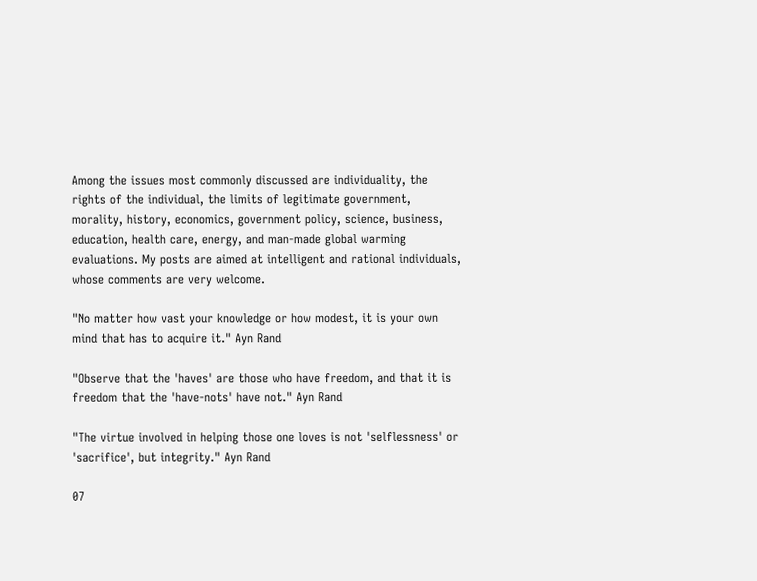Among the issues most commonly discussed are individuality, the rights of the individual, the limits of legitimate government, morality, history, economics, government policy, science, business, education, health care, energy, and man-made global warming evaluations. My posts are aimed at intelligent and rational individuals, whose comments are very welcome.

"No matter how vast your knowledge or how modest, it is your own mind that has to acquire it." Ayn Rand

"Observe that the 'haves' are those who have freedom, and that it is freedom that the 'have-nots' have not." Ayn Rand

"The virtue involved in helping those one loves is not 'selflessness' or 'sacrifice', but integrity." Ayn Rand

07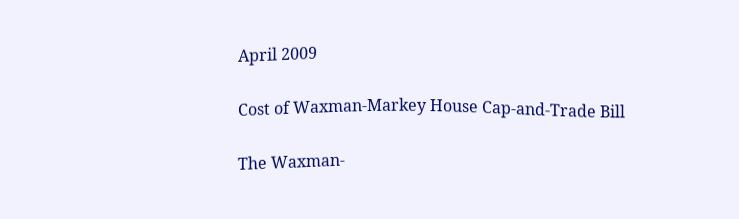April 2009

Cost of Waxman-Markey House Cap-and-Trade Bill

The Waxman-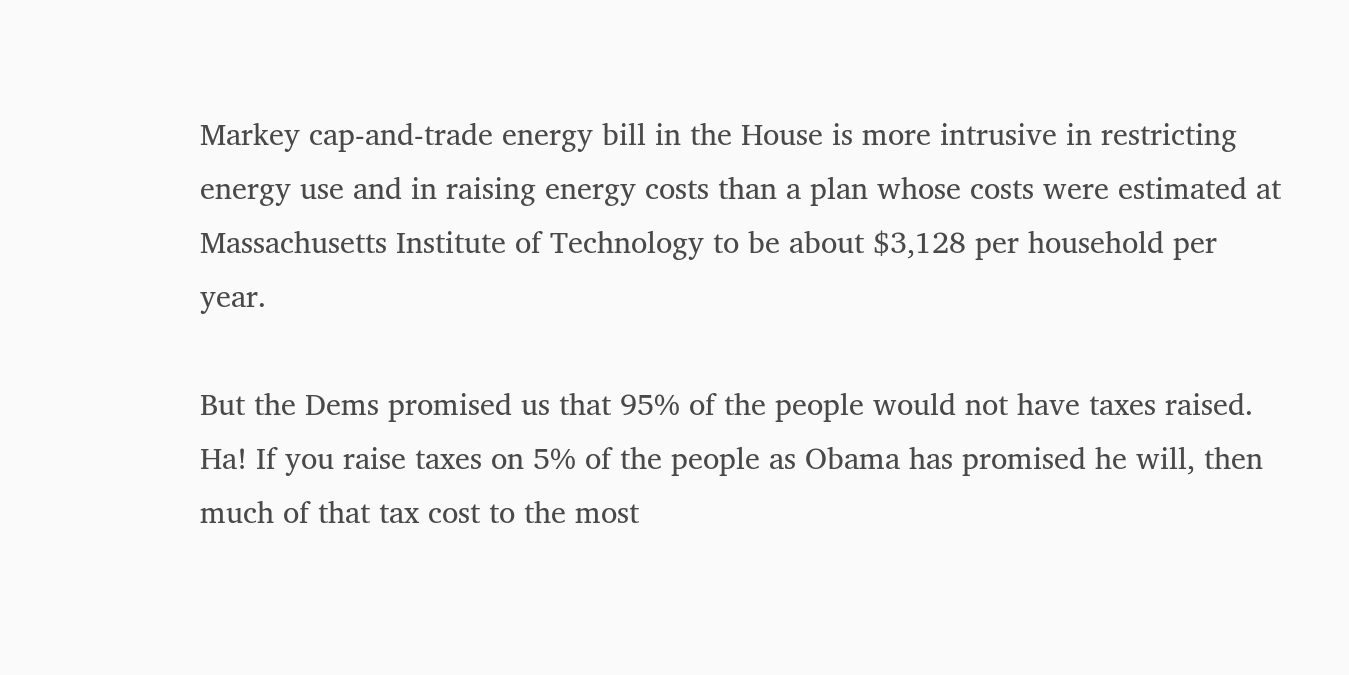Markey cap-and-trade energy bill in the House is more intrusive in restricting energy use and in raising energy costs than a plan whose costs were estimated at Massachusetts Institute of Technology to be about $3,128 per household per year.

But the Dems promised us that 95% of the people would not have taxes raised. Ha! If you raise taxes on 5% of the people as Obama has promised he will, then much of that tax cost to the most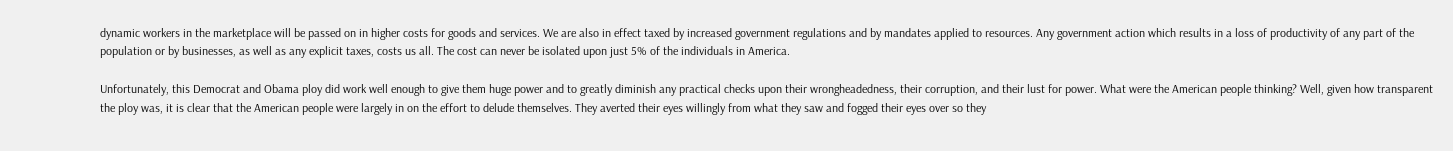dynamic workers in the marketplace will be passed on in higher costs for goods and services. We are also in effect taxed by increased government regulations and by mandates applied to resources. Any government action which results in a loss of productivity of any part of the population or by businesses, as well as any explicit taxes, costs us all. The cost can never be isolated upon just 5% of the individuals in America.

Unfortunately, this Democrat and Obama ploy did work well enough to give them huge power and to greatly diminish any practical checks upon their wrongheadedness, their corruption, and their lust for power. What were the American people thinking? Well, given how transparent the ploy was, it is clear that the American people were largely in on the effort to delude themselves. They averted their eyes willingly from what they saw and fogged their eyes over so they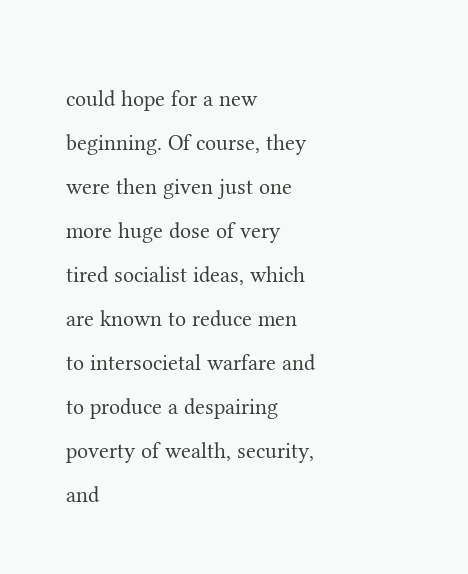could hope for a new beginning. Of course, they were then given just one more huge dose of very tired socialist ideas, which are known to reduce men to intersocietal warfare and to produce a despairing poverty of wealth, security, and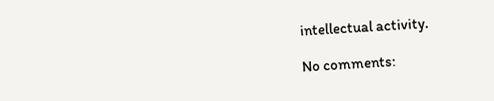intellectual activity.

No comments: